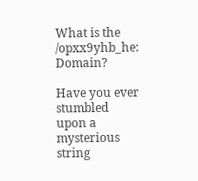What is the /opxx9yhb_he: Domain?

Have you ever stumbled upon a mysterious string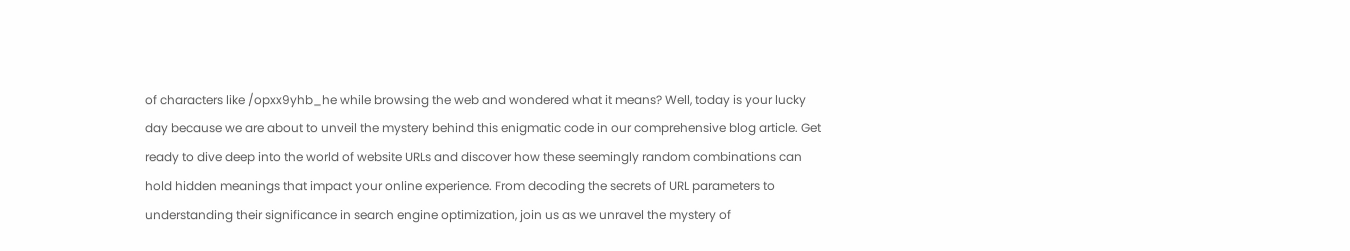of characters like /opxx9yhb_he while browsing the web and wondered what it means? Well, today is your lucky day because we are about to unveil the mystery behind this enigmatic code in our comprehensive blog article. Get ready to dive deep into the world of website URLs and discover how these seemingly random combinations can hold hidden meanings that impact your online experience. From decoding the secrets of URL parameters to understanding their significance in search engine optimization, join us as we unravel the mystery of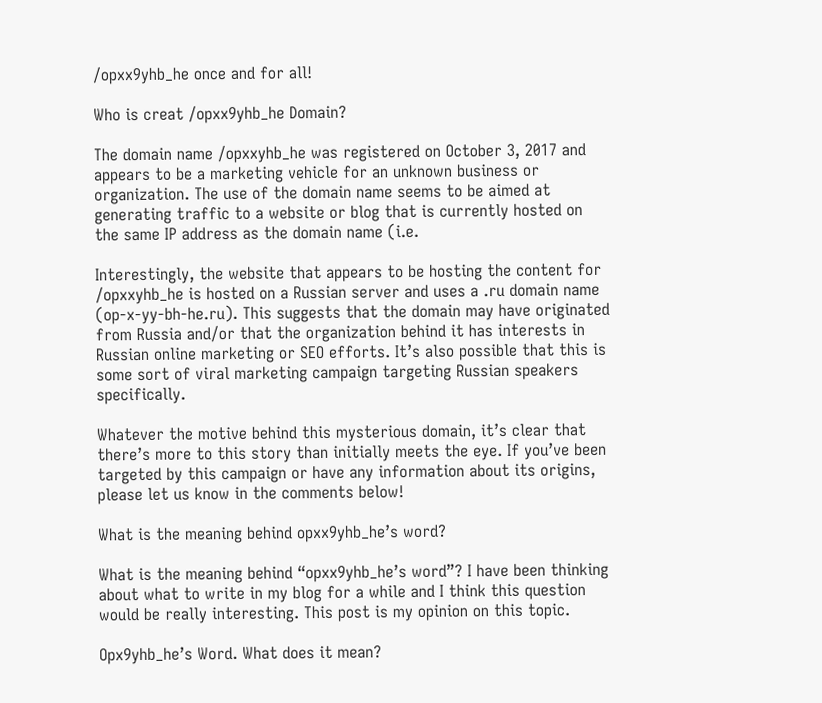/opxx9yhb_he once and for all!

Who is creat /opxx9yhb_he Domain?

The domain name /opxxyhb_he was registered on October 3, 2017 and appears to be a marketing vehicle for an unknown business or organization. The use of the domain name seems to be aimed at generating traffic to a website or blog that is currently hosted on the same IP address as the domain name (i.e.

Interestingly, the website that appears to be hosting the content for /opxxyhb_he is hosted on a Russian server and uses a .ru domain name (op-x-yy-bh-he.ru). This suggests that the domain may have originated from Russia and/or that the organization behind it has interests in Russian online marketing or SEO efforts. It’s also possible that this is some sort of viral marketing campaign targeting Russian speakers specifically.

Whatever the motive behind this mysterious domain, it’s clear that there’s more to this story than initially meets the eye. If you’ve been targeted by this campaign or have any information about its origins, please let us know in the comments below!

What is the meaning behind opxx9yhb_he’s word?

What is the meaning behind “opxx9yhb_he’s word”? I have been thinking about what to write in my blog for a while and I think this question would be really interesting. This post is my opinion on this topic.

Opx9yhb_he’s Word. What does it mean?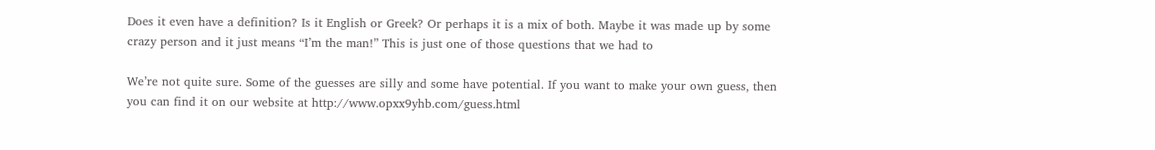Does it even have a definition? Is it English or Greek? Or perhaps it is a mix of both. Maybe it was made up by some crazy person and it just means “I’m the man!” This is just one of those questions that we had to

We’re not quite sure. Some of the guesses are silly and some have potential. If you want to make your own guess, then you can find it on our website at http://www.opxx9yhb.com/guess.html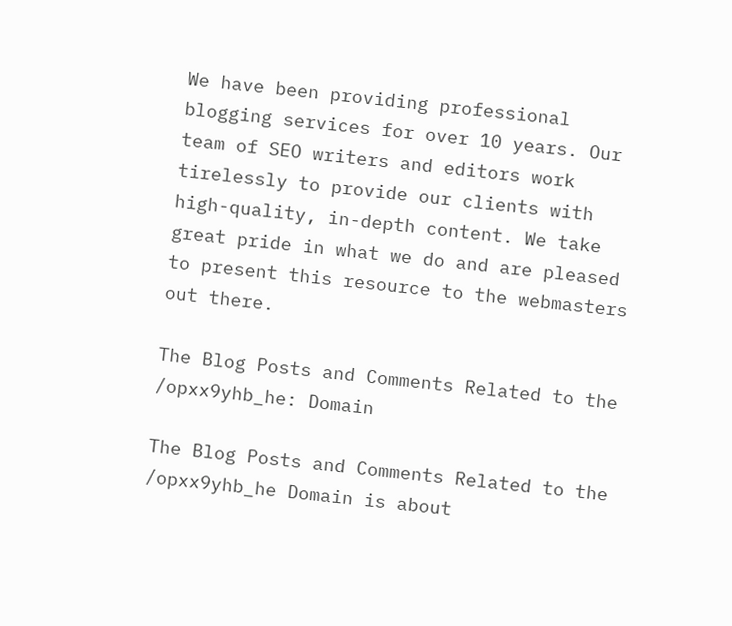We have been providing professional blogging services for over 10 years. Our team of SEO writers and editors work tirelessly to provide our clients with high-quality, in-depth content. We take great pride in what we do and are pleased to present this resource to the webmasters out there.

The Blog Posts and Comments Related to the /opxx9yhb_he: Domain

The Blog Posts and Comments Related to the /opxx9yhb_he Domain is about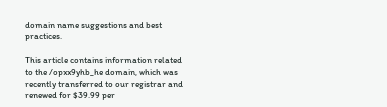domain name suggestions and best practices.

This article contains information related to the /opxx9yhb_he domain, which was recently transferred to our registrar and renewed for $39.99 per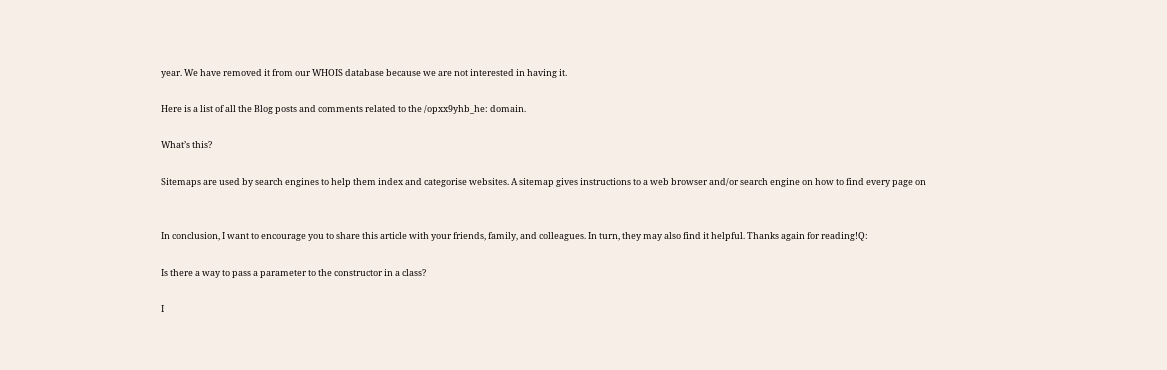year. We have removed it from our WHOIS database because we are not interested in having it.

Here is a list of all the Blog posts and comments related to the /opxx9yhb_he: domain.

What’s this?

Sitemaps are used by search engines to help them index and categorise websites. A sitemap gives instructions to a web browser and/or search engine on how to find every page on


In conclusion, I want to encourage you to share this article with your friends, family, and colleagues. In turn, they may also find it helpful. Thanks again for reading!Q:

Is there a way to pass a parameter to the constructor in a class?

I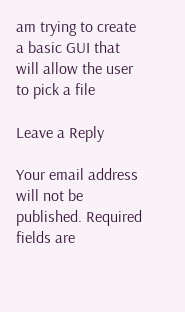am trying to create a basic GUI that will allow the user to pick a file

Leave a Reply

Your email address will not be published. Required fields are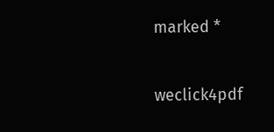marked *

weclick4pdf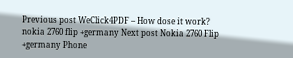Previous post WeClick4PDF – How dose it work?
nokia 2760 flip +germany Next post Nokia 2760 Flip +germany Phone